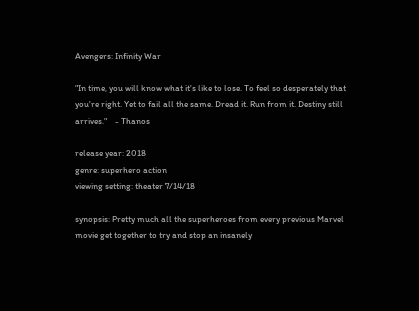Avengers: Infinity War

"In time, you will know what it's like to lose. To feel so desperately that you're right. Yet to fail all the same. Dread it. Run from it. Destiny still arrives."    - Thanos

release year: 2018
genre: superhero action
viewing setting: theater 7/14/18

synopsis: Pretty much all the superheroes from every previous Marvel movie get together to try and stop an insanely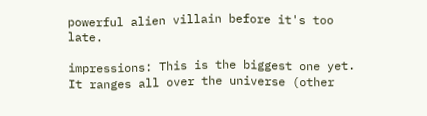powerful alien villain before it's too late.

impressions: This is the biggest one yet. It ranges all over the universe (other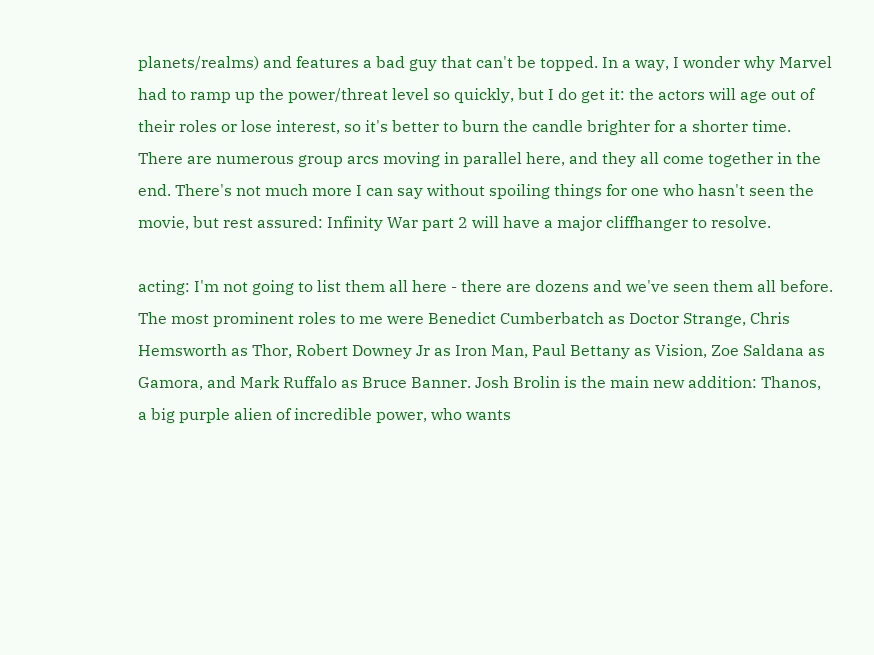planets/realms) and features a bad guy that can't be topped. In a way, I wonder why Marvel had to ramp up the power/threat level so quickly, but I do get it: the actors will age out of their roles or lose interest, so it's better to burn the candle brighter for a shorter time. There are numerous group arcs moving in parallel here, and they all come together in the end. There's not much more I can say without spoiling things for one who hasn't seen the movie, but rest assured: Infinity War part 2 will have a major cliffhanger to resolve.

acting: I'm not going to list them all here - there are dozens and we've seen them all before. The most prominent roles to me were Benedict Cumberbatch as Doctor Strange, Chris Hemsworth as Thor, Robert Downey Jr as Iron Man, Paul Bettany as Vision, Zoe Saldana as Gamora, and Mark Ruffalo as Bruce Banner. Josh Brolin is the main new addition: Thanos, a big purple alien of incredible power, who wants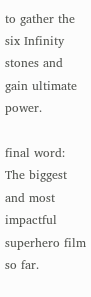to gather the six Infinity stones and gain ultimate power.

final word: The biggest and most impactful superhero film so far.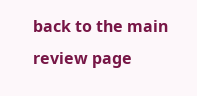back to the main review page